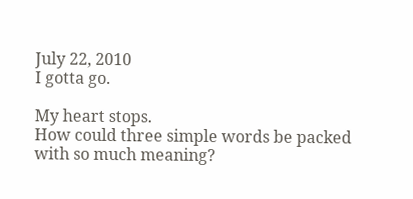July 22, 2010
I gotta go.

My heart stops.
How could three simple words be packed with so much meaning?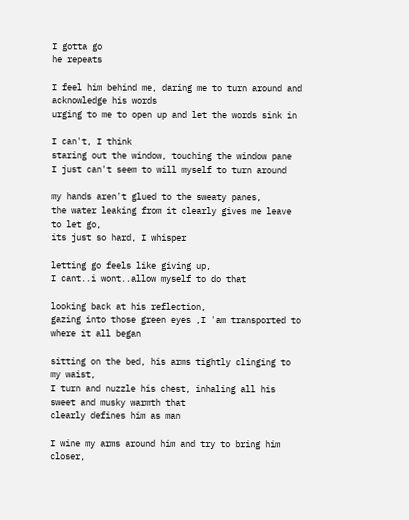I gotta go
he repeats

I feel him behind me, daring me to turn around and acknowledge his words
urging to me to open up and let the words sink in

I can't, I think
staring out the window, touching the window pane
I just can't seem to will myself to turn around

my hands aren't glued to the sweaty panes,
the water leaking from it clearly gives me leave to let go,
its just so hard, I whisper

letting go feels like giving up,
I cant..i wont..allow myself to do that

looking back at his reflection,
gazing into those green eyes ,I 'am transported to where it all began

sitting on the bed, his arms tightly clinging to my waist,
I turn and nuzzle his chest, inhaling all his sweet and musky warmth that
clearly defines him as man

I wine my arms around him and try to bring him closer,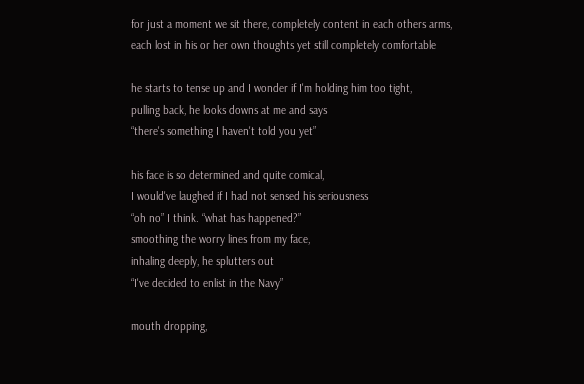for just a moment we sit there, completely content in each others arms,
each lost in his or her own thoughts yet still completely comfortable

he starts to tense up and I wonder if I'm holding him too tight,
pulling back, he looks downs at me and says
“there's something I haven't told you yet”

his face is so determined and quite comical,
I would've laughed if I had not sensed his seriousness
“oh no” I think. “what has happened?”
smoothing the worry lines from my face,
inhaling deeply, he splutters out
“I've decided to enlist in the Navy”

mouth dropping,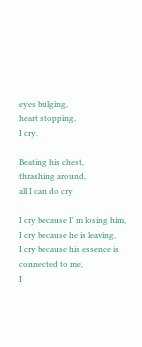eyes bulging,
heart stopping,
I cry.

Beating his chest,
thrashing around,
all I can do cry

I cry because I' m losing him,
I cry because he is leaving,
I cry because his essence is connected to me,
I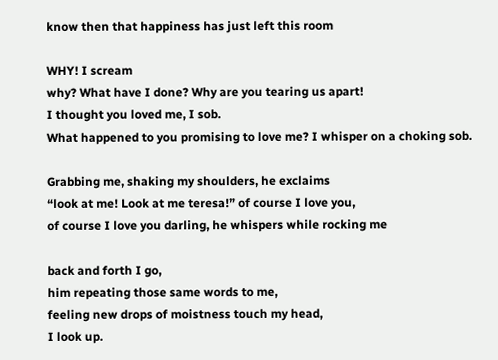know then that happiness has just left this room

WHY! I scream
why? What have I done? Why are you tearing us apart!
I thought you loved me, I sob.
What happened to you promising to love me? I whisper on a choking sob.

Grabbing me, shaking my shoulders, he exclaims
“look at me! Look at me teresa!” of course I love you,
of course I love you darling, he whispers while rocking me

back and forth I go,
him repeating those same words to me,
feeling new drops of moistness touch my head,
I look up.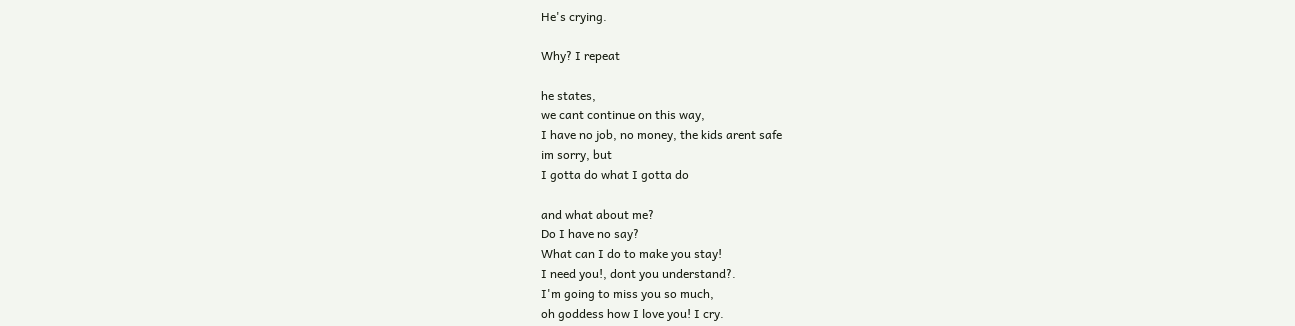He's crying.

Why? I repeat

he states,
we cant continue on this way,
I have no job, no money, the kids arent safe
im sorry, but
I gotta do what I gotta do

and what about me?
Do I have no say?
What can I do to make you stay!
I need you!, dont you understand?.
I'm going to miss you so much,
oh goddess how I love you! I cry.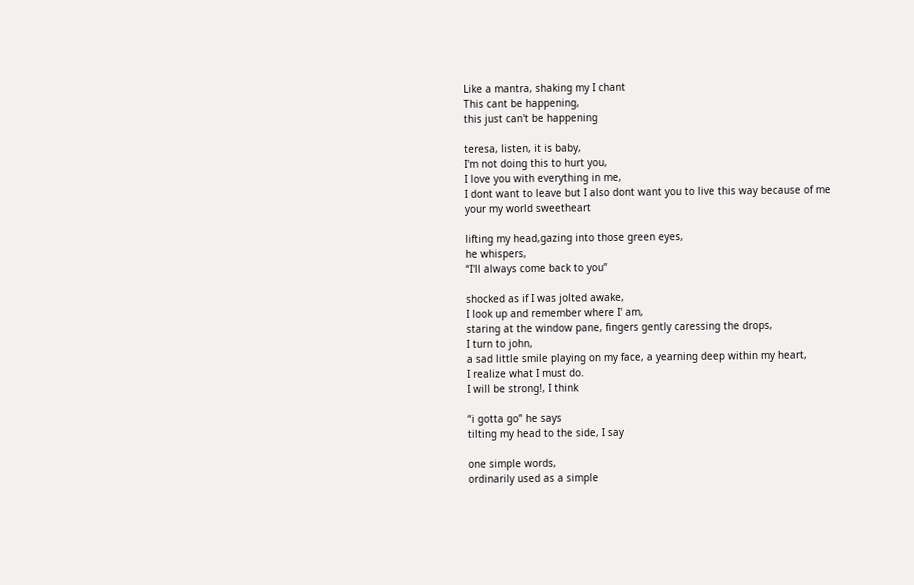Like a mantra, shaking my I chant
This cant be happening,
this just can't be happening

teresa, listen, it is baby,
I'm not doing this to hurt you,
I love you with everything in me,
I dont want to leave but I also dont want you to live this way because of me
your my world sweetheart

lifting my head,gazing into those green eyes,
he whispers,
“I'll always come back to you”

shocked as if I was jolted awake,
I look up and remember where I' am,
staring at the window pane, fingers gently caressing the drops,
I turn to john,
a sad little smile playing on my face, a yearning deep within my heart,
I realize what I must do.
I will be strong!, I think

“i gotta go” he says
tilting my head to the side, I say

one simple words,
ordinarily used as a simple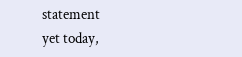statement
yet today,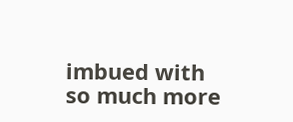imbued with so much more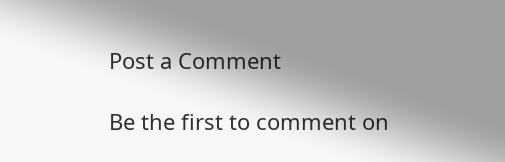Post a Comment

Be the first to comment on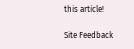this article!

Site Feedback